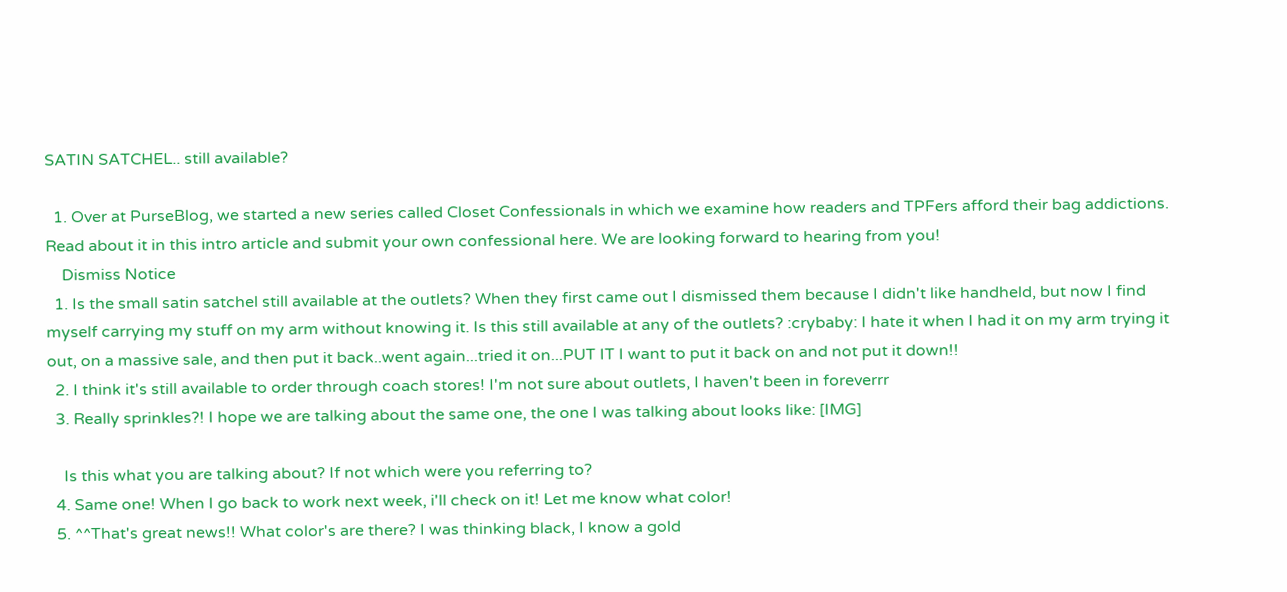SATIN SATCHEL.. still available?

  1. Over at PurseBlog, we started a new series called Closet Confessionals in which we examine how readers and TPFers afford their bag addictions. Read about it in this intro article and submit your own confessional here. We are looking forward to hearing from you!
    Dismiss Notice
  1. Is the small satin satchel still available at the outlets? When they first came out I dismissed them because I didn't like handheld, but now I find myself carrying my stuff on my arm without knowing it. Is this still available at any of the outlets? :crybaby: I hate it when I had it on my arm trying it out, on a massive sale, and then put it back..went again...tried it on...PUT IT I want to put it back on and not put it down!!
  2. I think it's still available to order through coach stores! I'm not sure about outlets, I haven't been in foreverrr
  3. Really sprinkles?! I hope we are talking about the same one, the one I was talking about looks like: [IMG]

    Is this what you are talking about? If not which were you referring to?
  4. Same one! When I go back to work next week, i'll check on it! Let me know what color!
  5. ^^That's great news!! What color's are there? I was thinking black, I know a gold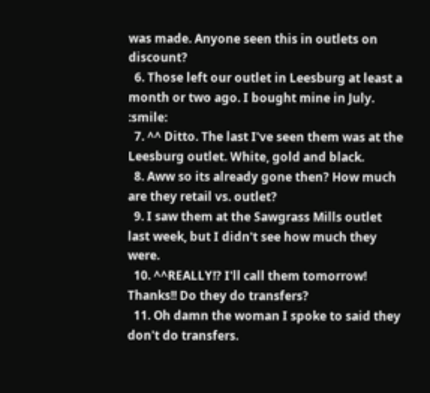was made. Anyone seen this in outlets on discount?
  6. Those left our outlet in Leesburg at least a month or two ago. I bought mine in July. :smile:
  7. ^^ Ditto. The last I've seen them was at the Leesburg outlet. White, gold and black.
  8. Aww so its already gone then? How much are they retail vs. outlet?
  9. I saw them at the Sawgrass Mills outlet last week, but I didn't see how much they were.
  10. ^^REALLY!? I'll call them tomorrow! Thanks!! Do they do transfers?
  11. Oh damn the woman I spoke to said they don't do transfers.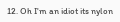12. Oh I'm an idiot its nylon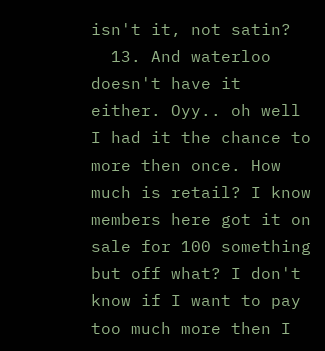isn't it, not satin?
  13. And waterloo doesn't have it either. Oyy.. oh well I had it the chance to more then once. How much is retail? I know members here got it on sale for 100 something but off what? I don't know if I want to pay too much more then I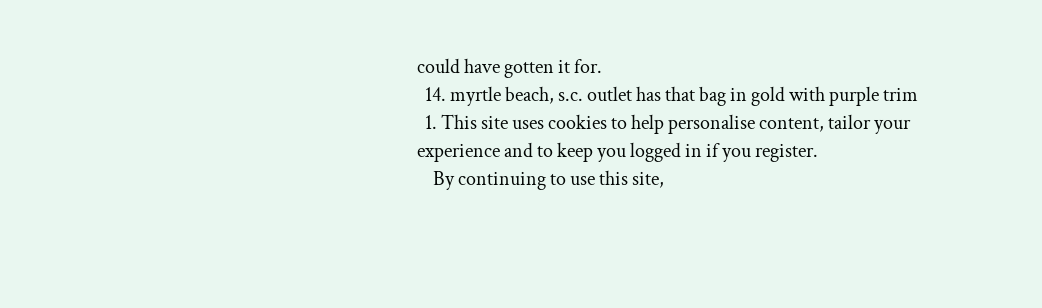could have gotten it for.
  14. myrtle beach, s.c. outlet has that bag in gold with purple trim
  1. This site uses cookies to help personalise content, tailor your experience and to keep you logged in if you register.
    By continuing to use this site,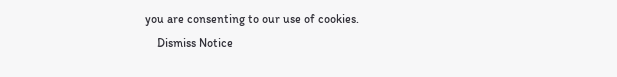you are consenting to our use of cookies.
    Dismiss Notice